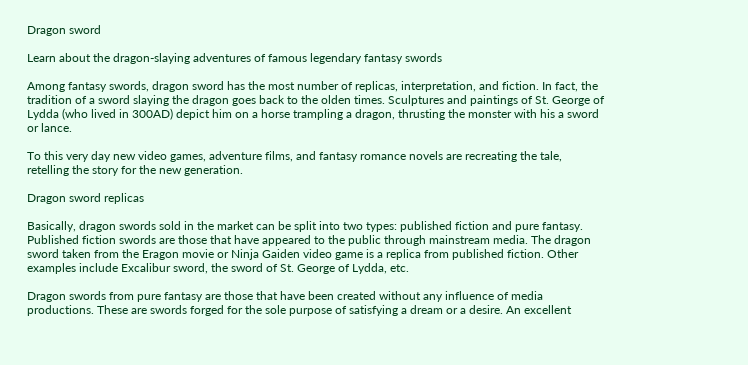Dragon sword

Learn about the dragon-slaying adventures of famous legendary fantasy swords

Among fantasy swords, dragon sword has the most number of replicas, interpretation, and fiction. In fact, the tradition of a sword slaying the dragon goes back to the olden times. Sculptures and paintings of St. George of Lydda (who lived in 300AD) depict him on a horse trampling a dragon, thrusting the monster with his a sword or lance.

To this very day new video games, adventure films, and fantasy romance novels are recreating the tale, retelling the story for the new generation.

Dragon sword replicas

Basically, dragon swords sold in the market can be split into two types: published fiction and pure fantasy. Published fiction swords are those that have appeared to the public through mainstream media. The dragon sword taken from the Eragon movie or Ninja Gaiden video game is a replica from published fiction. Other examples include Excalibur sword, the sword of St. George of Lydda, etc.

Dragon swords from pure fantasy are those that have been created without any influence of media productions. These are swords forged for the sole purpose of satisfying a dream or a desire. An excellent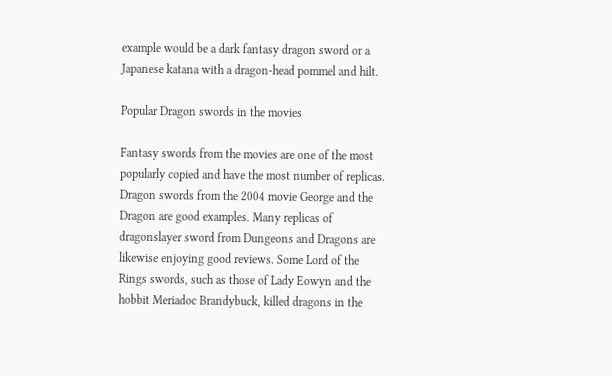example would be a dark fantasy dragon sword or a Japanese katana with a dragon-head pommel and hilt.

Popular Dragon swords in the movies

Fantasy swords from the movies are one of the most popularly copied and have the most number of replicas. Dragon swords from the 2004 movie George and the Dragon are good examples. Many replicas of dragonslayer sword from Dungeons and Dragons are likewise enjoying good reviews. Some Lord of the Rings swords, such as those of Lady Eowyn and the hobbit Meriadoc Brandybuck, killed dragons in the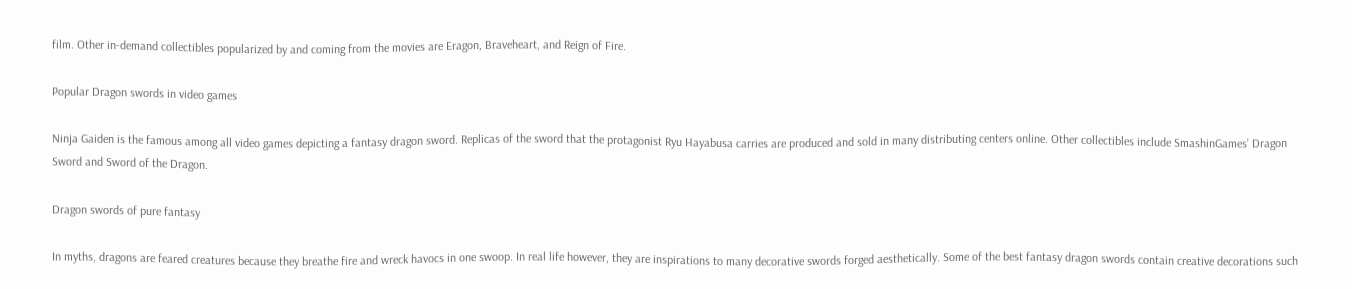film. Other in-demand collectibles popularized by and coming from the movies are Eragon, Braveheart, and Reign of Fire.

Popular Dragon swords in video games

Ninja Gaiden is the famous among all video games depicting a fantasy dragon sword. Replicas of the sword that the protagonist Ryu Hayabusa carries are produced and sold in many distributing centers online. Other collectibles include SmashinGames’ Dragon Sword and Sword of the Dragon.

Dragon swords of pure fantasy

In myths, dragons are feared creatures because they breathe fire and wreck havocs in one swoop. In real life however, they are inspirations to many decorative swords forged aesthetically. Some of the best fantasy dragon swords contain creative decorations such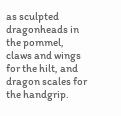as sculpted dragonheads in the pommel, claws and wings for the hilt, and dragon scales for the handgrip.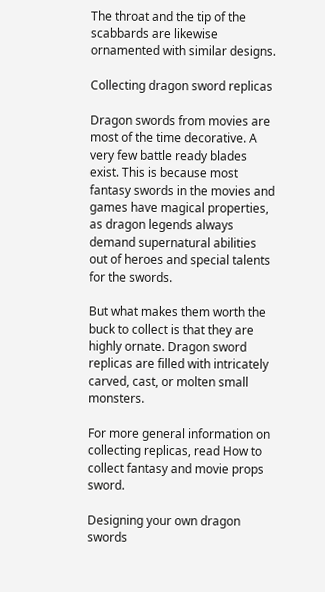The throat and the tip of the scabbards are likewise ornamented with similar designs.

Collecting dragon sword replicas

Dragon swords from movies are most of the time decorative. A very few battle ready blades exist. This is because most fantasy swords in the movies and games have magical properties, as dragon legends always demand supernatural abilities out of heroes and special talents for the swords.

But what makes them worth the buck to collect is that they are highly ornate. Dragon sword replicas are filled with intricately carved, cast, or molten small monsters.

For more general information on collecting replicas, read How to collect fantasy and movie props sword.

Designing your own dragon swords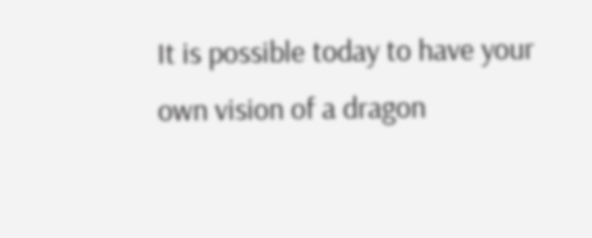It is possible today to have your own vision of a dragon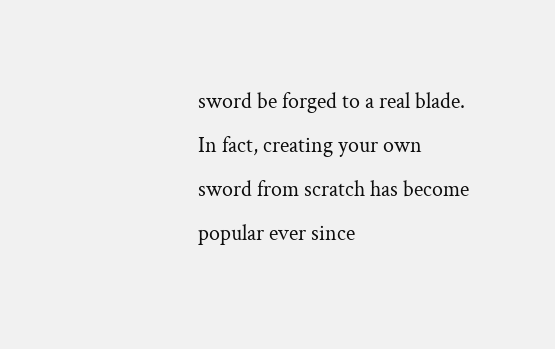sword be forged to a real blade. In fact, creating your own sword from scratch has become popular ever since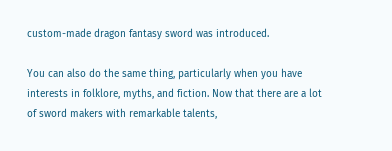custom-made dragon fantasy sword was introduced.

You can also do the same thing, particularly when you have interests in folklore, myths, and fiction. Now that there are a lot of sword makers with remarkable talents,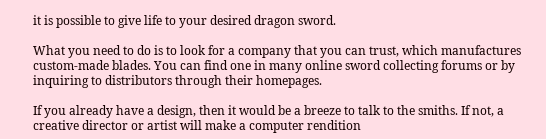it is possible to give life to your desired dragon sword.

What you need to do is to look for a company that you can trust, which manufactures custom-made blades. You can find one in many online sword collecting forums or by inquiring to distributors through their homepages.

If you already have a design, then it would be a breeze to talk to the smiths. If not, a creative director or artist will make a computer rendition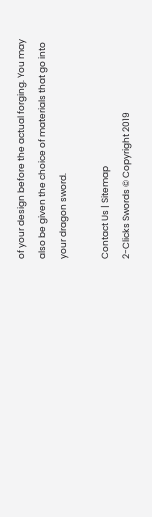of your design before the actual forging. You may also be given the choice of materials that go into your dragon sword.

Contact Us | Sitemap
2-Clicks Swords © Copyright 2019